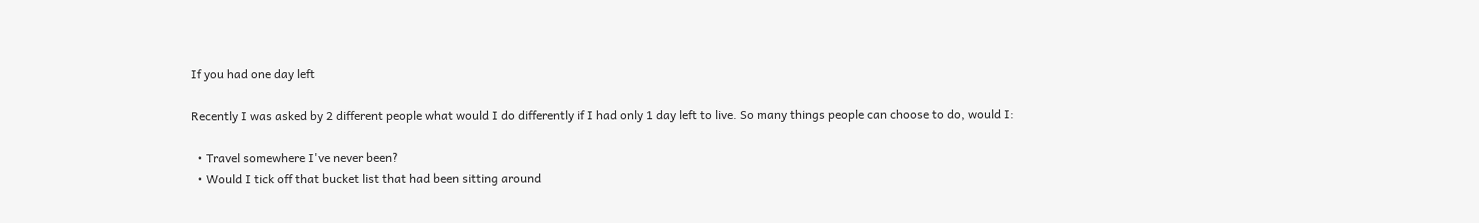If you had one day left

Recently I was asked by 2 different people what would I do differently if I had only 1 day left to live. So many things people can choose to do, would I:

  • Travel somewhere I've never been?
  • Would I tick off that bucket list that had been sitting around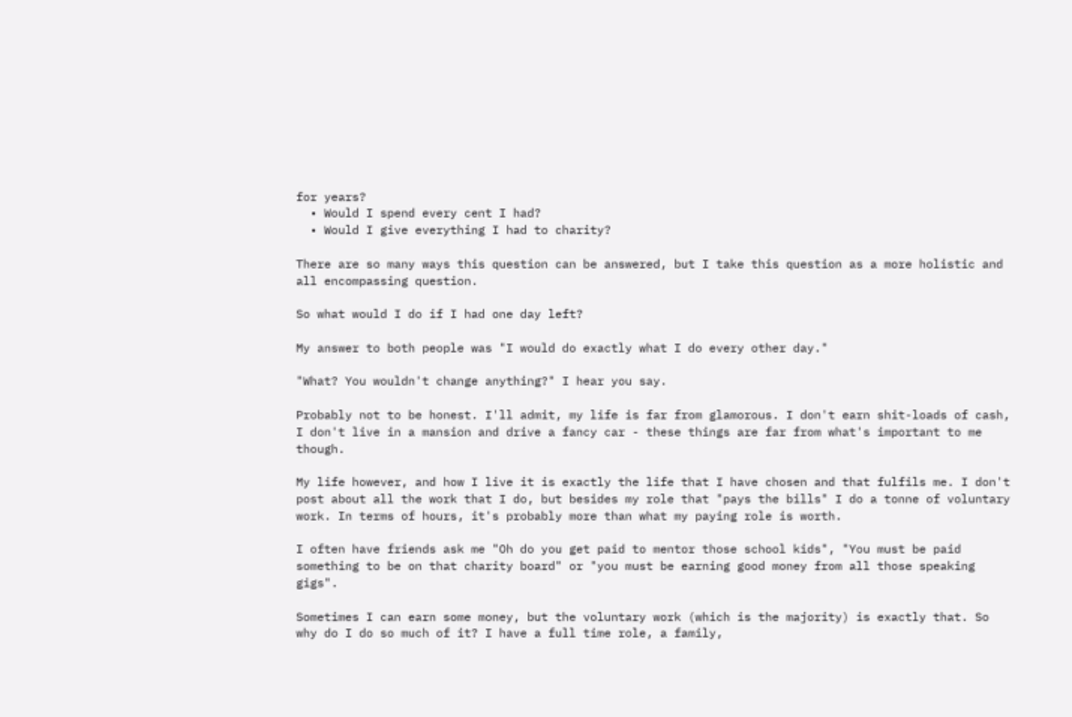for years?
  • Would I spend every cent I had?
  • Would I give everything I had to charity?

There are so many ways this question can be answered, but I take this question as a more holistic and all encompassing question.

So what would I do if I had one day left?

My answer to both people was "I would do exactly what I do every other day."

"What? You wouldn't change anything?" I hear you say.

Probably not to be honest. I'll admit, my life is far from glamorous. I don't earn shit-loads of cash, I don't live in a mansion and drive a fancy car - these things are far from what's important to me though.

My life however, and how I live it is exactly the life that I have chosen and that fulfils me. I don't post about all the work that I do, but besides my role that "pays the bills" I do a tonne of voluntary work. In terms of hours, it's probably more than what my paying role is worth.

I often have friends ask me "Oh do you get paid to mentor those school kids", "You must be paid something to be on that charity board" or "you must be earning good money from all those speaking gigs".

Sometimes I can earn some money, but the voluntary work (which is the majority) is exactly that. So why do I do so much of it? I have a full time role, a family,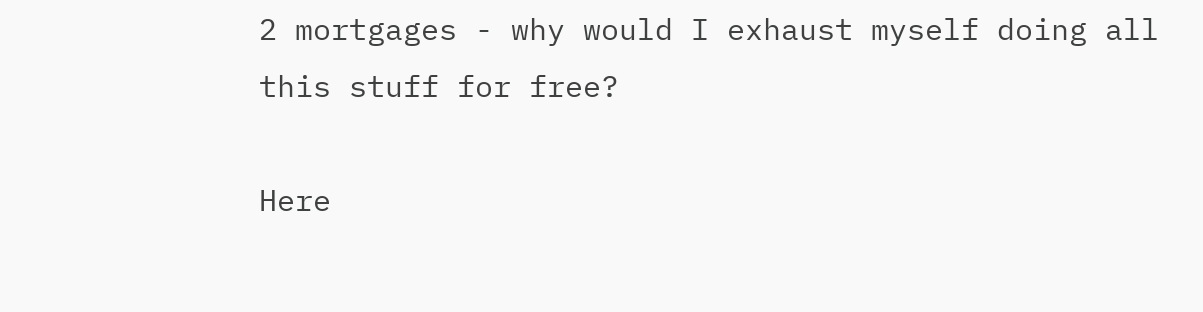2 mortgages - why would I exhaust myself doing all this stuff for free?

Here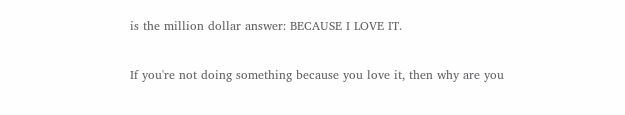is the million dollar answer: BECAUSE I LOVE IT.

If you're not doing something because you love it, then why are you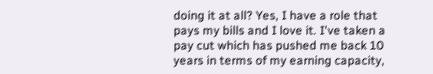doing it at all? Yes, I have a role that pays my bills and I love it. I've taken a pay cut which has pushed me back 10 years in terms of my earning capacity,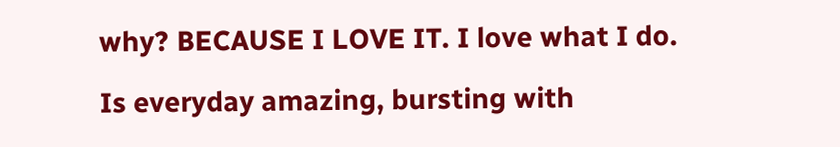why? BECAUSE I LOVE IT. I love what I do.

Is everyday amazing, bursting with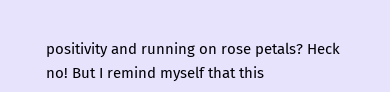positivity and running on rose petals? Heck no! But I remind myself that this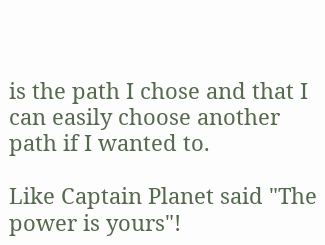is the path I chose and that I can easily choose another path if I wanted to.

Like Captain Planet said "The power is yours"!